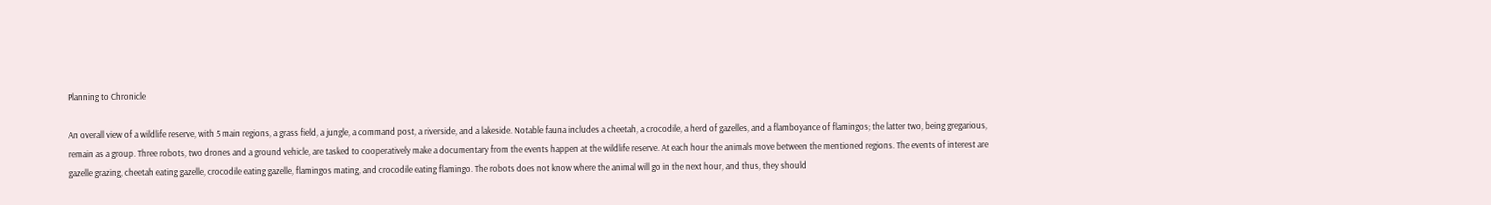Planning to Chronicle

An overall view of a wildlife reserve, with 5 main regions, a grass field, a jungle, a command post, a riverside, and a lakeside. Notable fauna includes a cheetah, a crocodile, a herd of gazelles, and a flamboyance of flamingos; the latter two, being gregarious, remain as a group. Three robots, two drones and a ground vehicle, are tasked to cooperatively make a documentary from the events happen at the wildlife reserve. At each hour the animals move between the mentioned regions. The events of interest are gazelle grazing, cheetah eating gazelle, crocodile eating gazelle, flamingos mating, and crocodile eating flamingo. The robots does not know where the animal will go in the next hour, and thus, they should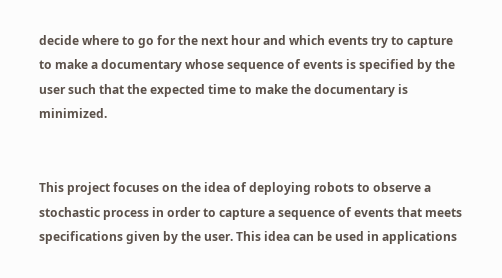decide where to go for the next hour and which events try to capture to make a documentary whose sequence of events is specified by the user such that the expected time to make the documentary is minimized.


This project focuses on the idea of deploying robots to observe a stochastic process in order to capture a sequence of events that meets specifications given by the user. This idea can be used in applications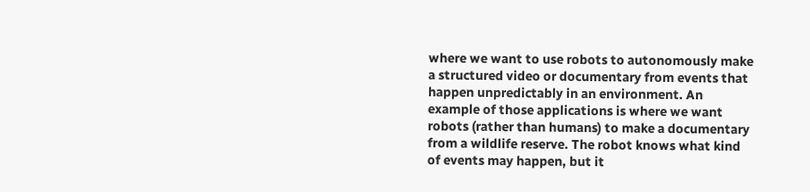where we want to use robots to autonomously make a structured video or documentary from events that happen unpredictably in an environment. An example of those applications is where we want robots (rather than humans) to make a documentary from a wildlife reserve. The robot knows what kind of events may happen, but it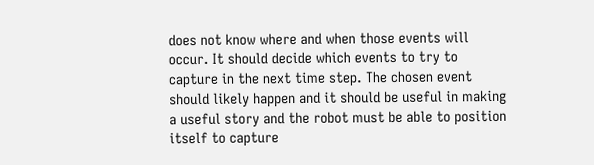does not know where and when those events will occur. It should decide which events to try to capture in the next time step. The chosen event should likely happen and it should be useful in making a useful story and the robot must be able to position itself to capture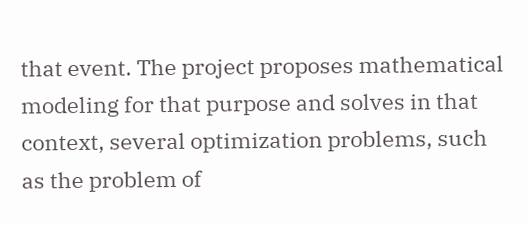that event. The project proposes mathematical modeling for that purpose and solves in that context, several optimization problems, such as the problem of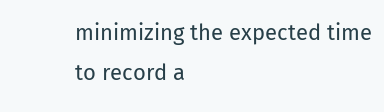minimizing the expected time to record a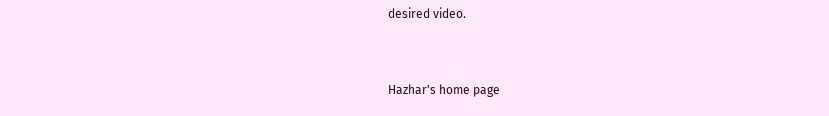desired video.


Hazhar's home page